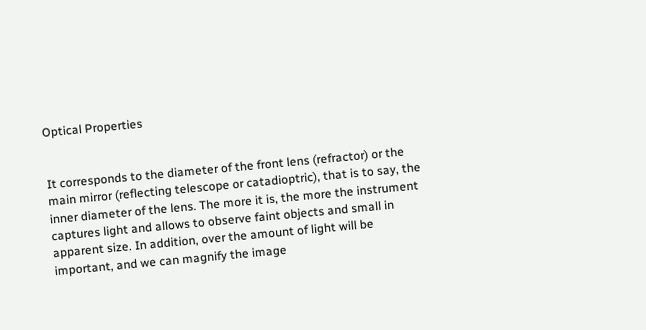Optical Properties


It corresponds to the diameter of the front lens (refractor) or the main mirror (reflecting telescope or catadioptric), that is to say, the inner diameter of the lens. The more it is, the more the instrument captures light and allows to observe faint objects and small in apparent size. In addition, over the amount of light will be important, and we can magnify the image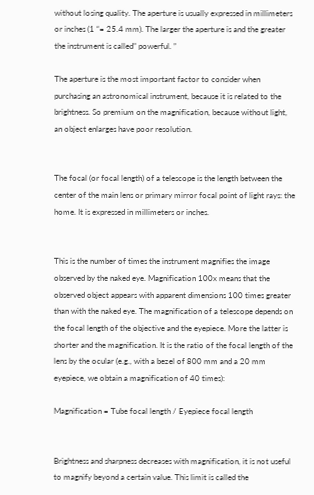without losing quality. The aperture is usually expressed in millimeters or inches (1 “= 25.4 mm). The larger the aperture is and the greater the instrument is called” powerful. ”

The aperture is the most important factor to consider when purchasing an astronomical instrument, because it is related to the brightness. So premium on the magnification, because without light, an object enlarges have poor resolution.


The focal (or focal length) of a telescope is the length between the center of the main lens or primary mirror focal point of light rays: the home. It is expressed in millimeters or inches.


This is the number of times the instrument magnifies the image observed by the naked eye. Magnification 100x means that the observed object appears with apparent dimensions 100 times greater than with the naked eye. The magnification of a telescope depends on the focal length of the objective and the eyepiece. More the latter is shorter and the magnification. It is the ratio of the focal length of the lens by the ocular (e.g., with a bezel of 800 mm and a 20 mm eyepiece, we obtain a magnification of 40 times):

Magnification = Tube focal length / Eyepiece focal length


Brightness and sharpness decreases with magnification, it is not useful to magnify beyond a certain value. This limit is called the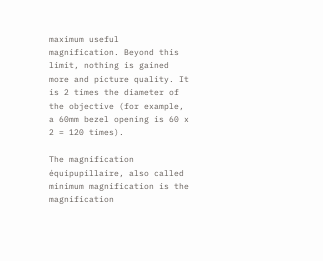maximum useful magnification. Beyond this limit, nothing is gained more and picture quality. It is 2 times the diameter of the objective (for example, a 60mm bezel opening is 60 x 2 = 120 times).

The magnification équipupillaire, also called minimum magnification is the magnification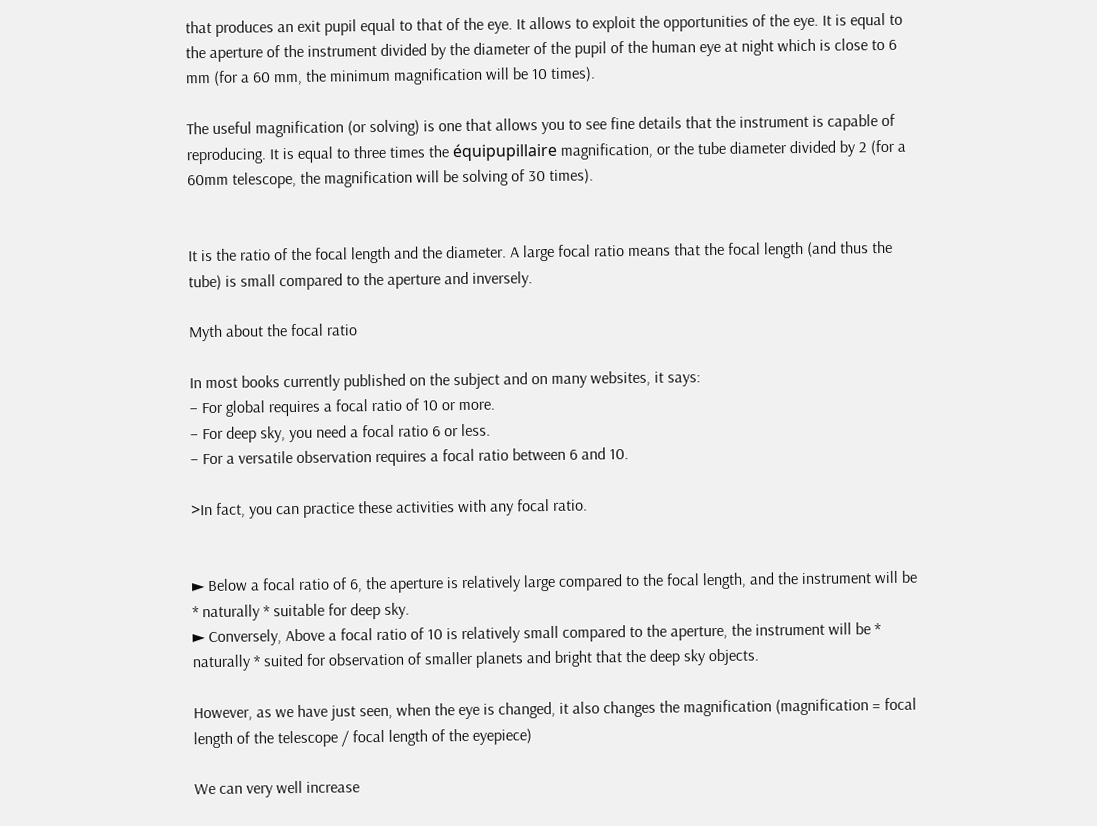that produces an exit pupil equal to that of the eye. It allows to exploit the opportunities of the eye. It is equal to the aperture of the instrument divided by the diameter of the pupil of the human eye at night which is close to 6 mm (for a 60 mm, the minimum magnification will be 10 times).

The useful magnification (or solving) is one that allows you to see fine details that the instrument is capable of reproducing. It is equal to three times the équipupillaire magnification, or the tube diameter divided by 2 (for a 60mm telescope, the magnification will be solving of 30 times).


It is the ratio of the focal length and the diameter. A large focal ratio means that the focal length (and thus the tube) is small compared to the aperture and inversely.

Myth about the focal ratio

In most books currently published on the subject and on many websites, it says:
– For global requires a focal ratio of 10 or more.
– For deep sky, you need a focal ratio 6 or less.
– For a versatile observation requires a focal ratio between 6 and 10.

>In fact, you can practice these activities with any focal ratio.


► Below a focal ratio of 6, the aperture is relatively large compared to the focal length, and the instrument will be * naturally * suitable for deep sky.
► Conversely, Above a focal ratio of 10 is relatively small compared to the aperture, the instrument will be * naturally * suited for observation of smaller planets and bright that the deep sky objects.

However, as we have just seen, when the eye is changed, it also changes the magnification (magnification = focal length of the telescope / focal length of the eyepiece)

We can very well increase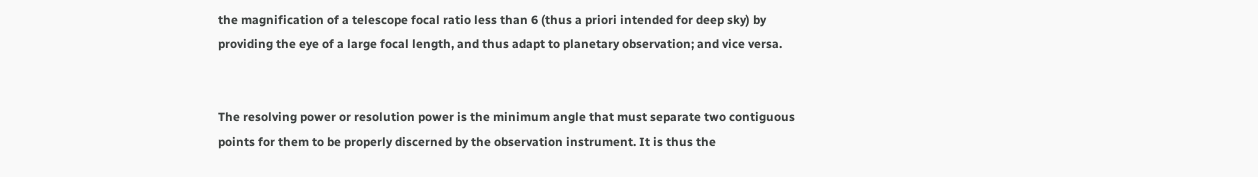the magnification of a telescope focal ratio less than 6 (thus a priori intended for deep sky) by providing the eye of a large focal length, and thus adapt to planetary observation; and vice versa.


The resolving power or resolution power is the minimum angle that must separate two contiguous points for them to be properly discerned by the observation instrument. It is thus the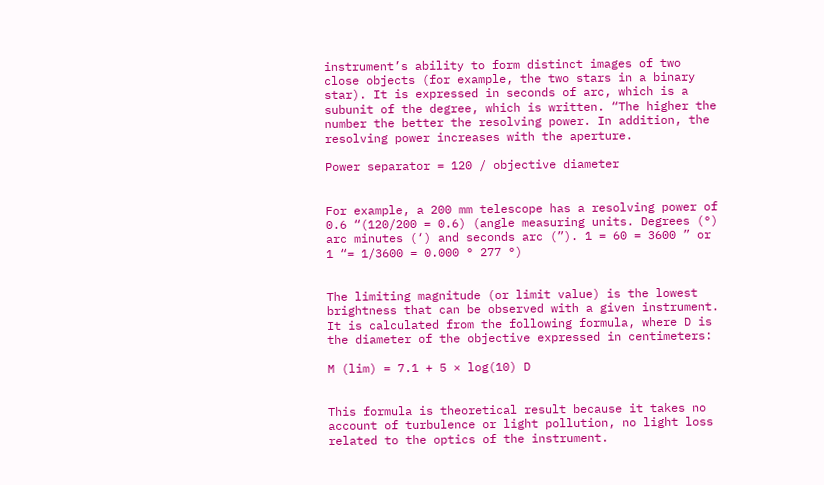instrument’s ability to form distinct images of two close objects (for example, the two stars in a binary star). It is expressed in seconds of arc, which is a subunit of the degree, which is written. “The higher the number the better the resolving power. In addition, the resolving power increases with the aperture.

Power separator = 120 / objective diameter


For example, a 200 mm telescope has a resolving power of 0.6 “(120/200 = 0.6) (angle measuring units. Degrees (°) arc minutes (‘) and seconds arc (”). 1 = 60 = 3600 ” or 1 “= 1/3600 = 0.000 ° 277 °)


The limiting magnitude (or limit value) is the lowest brightness that can be observed with a given instrument. It is calculated from the following formula, where D is the diameter of the objective expressed in centimeters:

M (lim) = 7.1 + 5 × log(10) D


This formula is theoretical result because it takes no account of turbulence or light pollution, no light loss related to the optics of the instrument.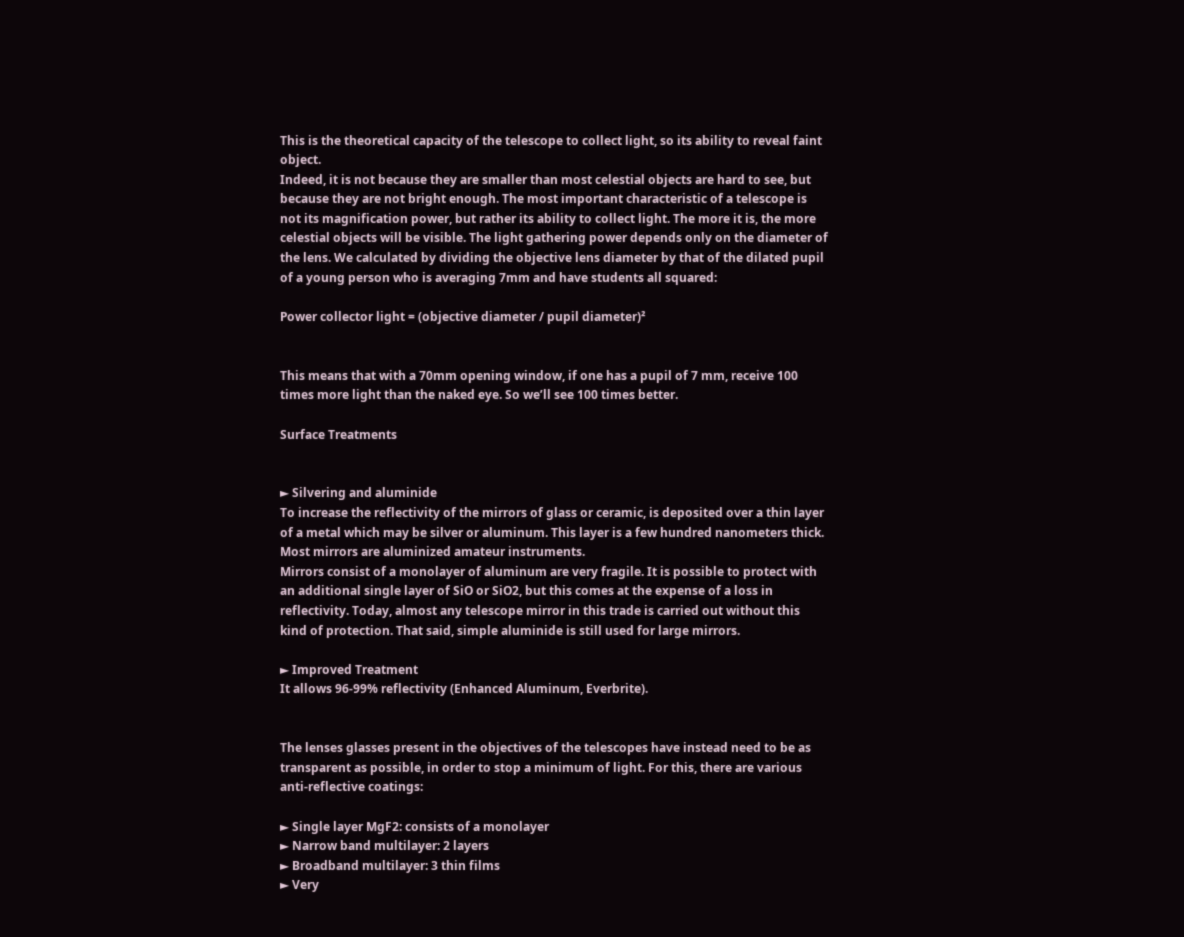This is the theoretical capacity of the telescope to collect light, so its ability to reveal faint object.
Indeed, it is not because they are smaller than most celestial objects are hard to see, but because they are not bright enough. The most important characteristic of a telescope is not its magnification power, but rather its ability to collect light. The more it is, the more celestial objects will be visible. The light gathering power depends only on the diameter of the lens. We calculated by dividing the objective lens diameter by that of the dilated pupil of a young person who is averaging 7mm and have students all squared:

Power collector light = (objective diameter / pupil diameter)²


This means that with a 70mm opening window, if one has a pupil of 7 mm, receive 100 times more light than the naked eye. So we’ll see 100 times better.

Surface Treatments


► Silvering and aluminide
To increase the reflectivity of the mirrors of glass or ceramic, is deposited over a thin layer of a metal which may be silver or aluminum. This layer is a few hundred nanometers thick. Most mirrors are aluminized amateur instruments.
Mirrors consist of a monolayer of aluminum are very fragile. It is possible to protect with an additional single layer of SiO or SiO2, but this comes at the expense of a loss in reflectivity. Today, almost any telescope mirror in this trade is carried out without this kind of protection. That said, simple aluminide is still used for large mirrors.

► Improved Treatment
It allows 96-99% reflectivity (Enhanced Aluminum, Everbrite).


The lenses glasses present in the objectives of the telescopes have instead need to be as transparent as possible, in order to stop a minimum of light. For this, there are various anti-reflective coatings:

► Single layer MgF2: consists of a monolayer
► Narrow band multilayer: 2 layers
► Broadband multilayer: 3 thin films
► Very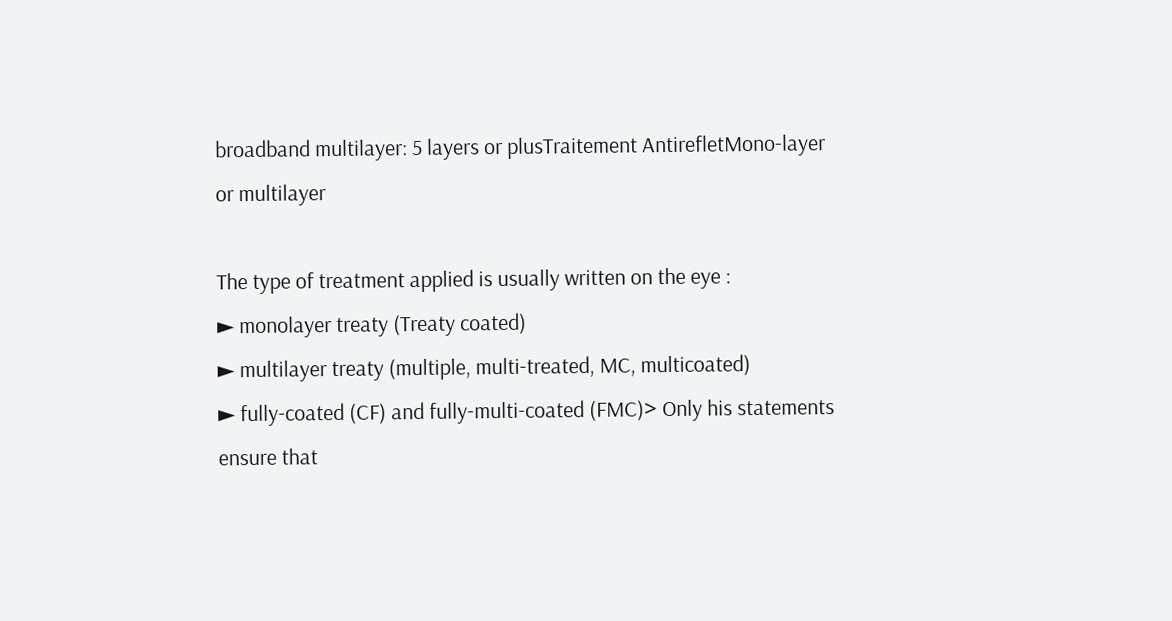broadband multilayer: 5 layers or plusTraitement AntirefletMono-layer or multilayer

The type of treatment applied is usually written on the eye :
► monolayer treaty (Treaty coated)
► multilayer treaty (multiple, multi-treated, MC, multicoated)
► fully-coated (CF) and fully-multi-coated (FMC)> Only his statements ensure that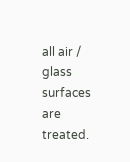all air / glass surfaces are treated.